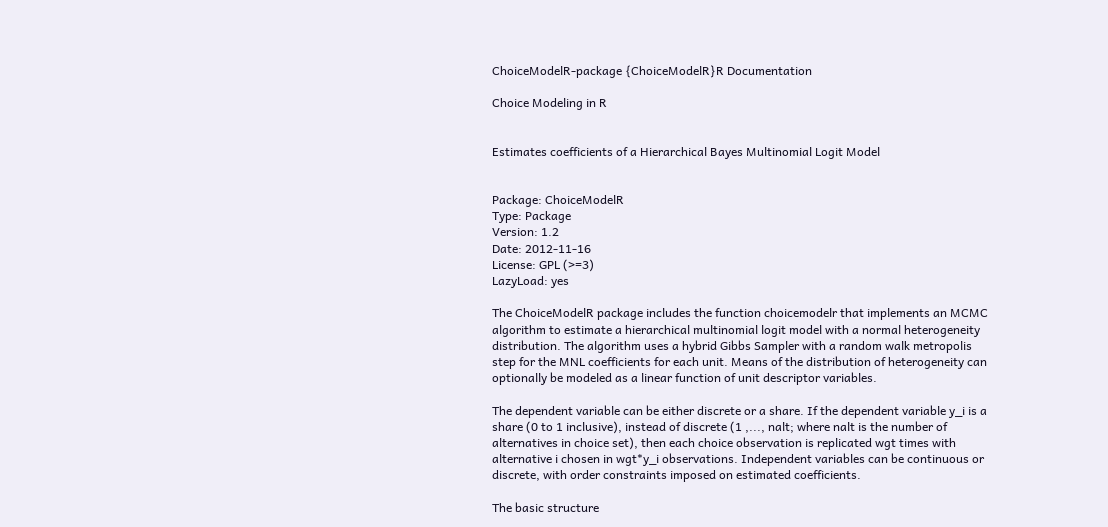ChoiceModelR-package {ChoiceModelR}R Documentation

Choice Modeling in R


Estimates coefficients of a Hierarchical Bayes Multinomial Logit Model


Package: ChoiceModelR
Type: Package
Version: 1.2
Date: 2012-11-16
License: GPL (>=3)
LazyLoad: yes

The ChoiceModelR package includes the function choicemodelr that implements an MCMC algorithm to estimate a hierarchical multinomial logit model with a normal heterogeneity distribution. The algorithm uses a hybrid Gibbs Sampler with a random walk metropolis step for the MNL coefficients for each unit. Means of the distribution of heterogeneity can optionally be modeled as a linear function of unit descriptor variables.

The dependent variable can be either discrete or a share. If the dependent variable y_i is a share (0 to 1 inclusive), instead of discrete (1 ,..., nalt; where nalt is the number of alternatives in choice set), then each choice observation is replicated wgt times with alternative i chosen in wgt*y_i observations. Independent variables can be continuous or discrete, with order constraints imposed on estimated coefficients.

The basic structure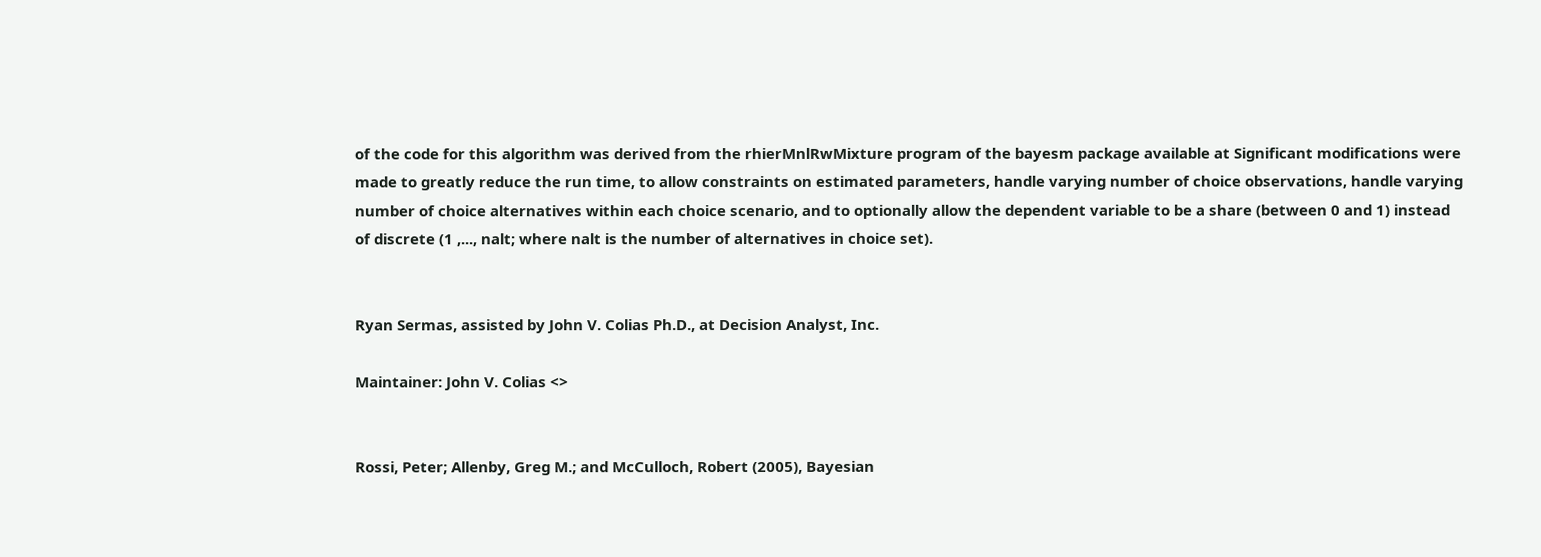of the code for this algorithm was derived from the rhierMnlRwMixture program of the bayesm package available at Significant modifications were made to greatly reduce the run time, to allow constraints on estimated parameters, handle varying number of choice observations, handle varying number of choice alternatives within each choice scenario, and to optionally allow the dependent variable to be a share (between 0 and 1) instead of discrete (1 ,..., nalt; where nalt is the number of alternatives in choice set).


Ryan Sermas, assisted by John V. Colias Ph.D., at Decision Analyst, Inc.

Maintainer: John V. Colias <>


Rossi, Peter; Allenby, Greg M.; and McCulloch, Robert (2005), Bayesian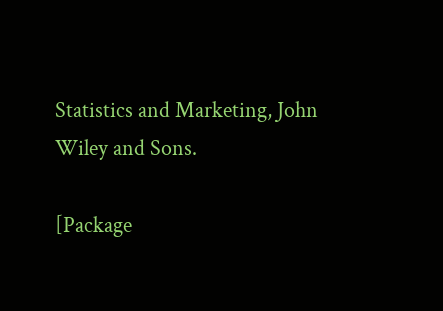Statistics and Marketing, John Wiley and Sons.

[Package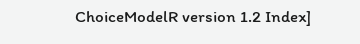ChoiceModelR version 1.2 Index]